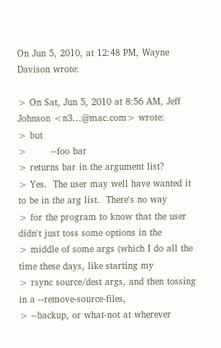On Jun 5, 2010, at 12:48 PM, Wayne Davison wrote:

> On Sat, Jun 5, 2010 at 8:56 AM, Jeff Johnson <n3...@mac.com> wrote:
> but
>        --foo bar
> returns bar in the argument list?
> Yes.  The user may well have wanted it to be in the arg list.  There's no way
> for the program to know that the user didn't just toss some options in the
> middle of some args (which I do all the time these days, like starting my
> rsync source/dest args, and then tossing in a --remove-source-files,
> --backup, or what-not at wherever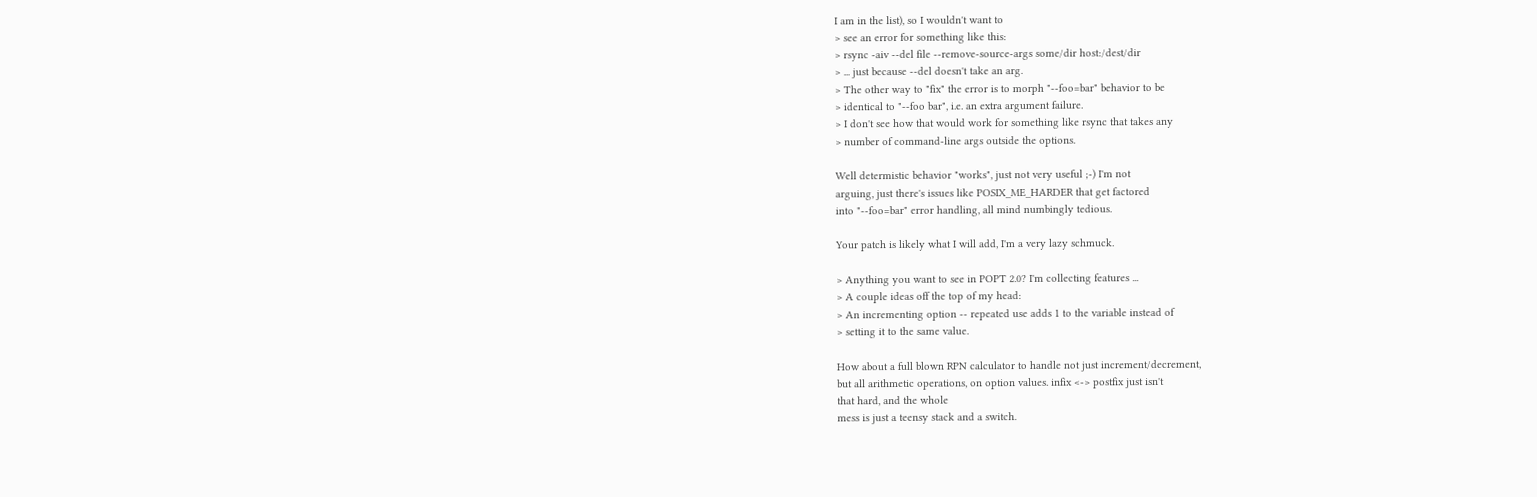I am in the list), so I wouldn't want to
> see an error for something like this:
> rsync -aiv --del file --remove-source-args some/dir host:/dest/dir
> ... just because --del doesn't take an arg.
> The other way to "fix" the error is to morph "--foo=bar" behavior to be
> identical to "--foo bar", i.e. an extra argument failure.
> I don't see how that would work for something like rsync that takes any
> number of command-line args outside the options.

Well determistic behavior "works", just not very useful ;-) I'm not
arguing, just there's issues like POSIX_ME_HARDER that get factored
into "--foo=bar" error handling, all mind numbingly tedious.

Your patch is likely what I will add, I'm a very lazy schmuck.

> Anything you want to see in POPT 2.0? I'm collecting features ...
> A couple ideas off the top of my head:
> An incrementing option -- repeated use adds 1 to the variable instead of
> setting it to the same value.

How about a full blown RPN calculator to handle not just increment/decrement,
but all arithmetic operations, on option values. infix <-> postfix just isn't
that hard, and the whole
mess is just a teensy stack and a switch.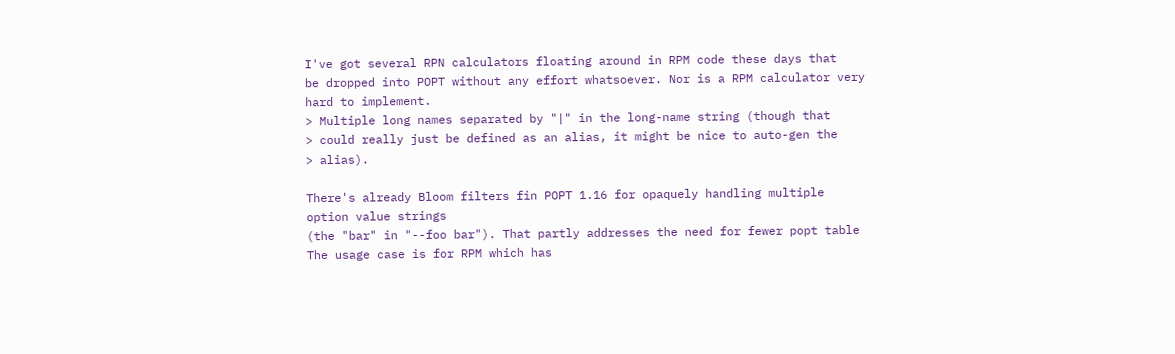I've got several RPN calculators floating around in RPM code these days that
be dropped into POPT without any effort whatsoever. Nor is a RPM calculator very
hard to implement.
> Multiple long names separated by "|" in the long-name string (though that
> could really just be defined as an alias, it might be nice to auto-gen the
> alias).

There's already Bloom filters fin POPT 1.16 for opaquely handling multiple
option value strings
(the "bar" in "--foo bar"). That partly addresses the need for fewer popt table
The usage case is for RPM which has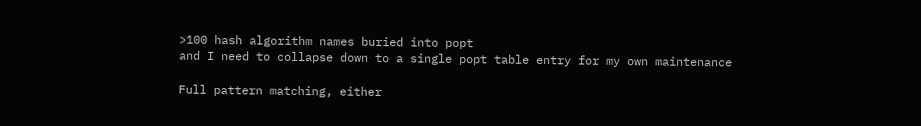>100 hash algorithm names buried into popt
and I need to collapse down to a single popt table entry for my own maintenance

Full pattern matching, either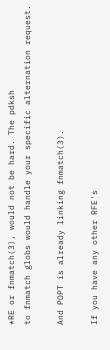*RE or fnmatch(3), would not be hard. The pdksh
to fnmatch globs would handle your specific alternation request.

And POPT is already linking fnmatch(3).

If you have any other RFE's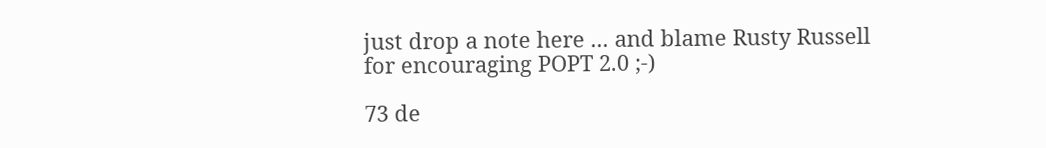just drop a note here ... and blame Rusty Russell
for encouraging POPT 2.0 ;-)

73 de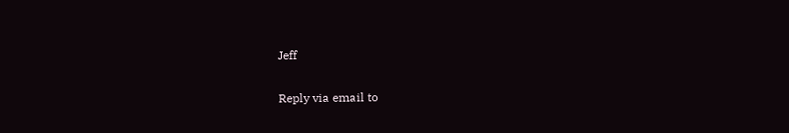Jeff

Reply via email to